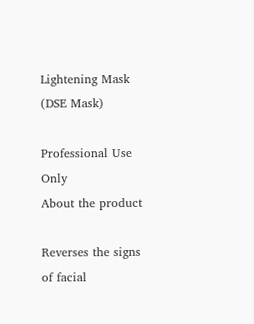Lightening Mask (DSE Mask)

Professional Use Only
About the product

Reverses the signs of facial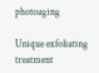photoaging

Unique exfoliating treatment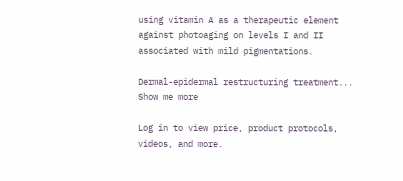using vitamin A as a therapeutic element against photoaging on levels I and II associated with mild pigmentations.

Dermal-epidermal restructuring treatment...
Show me more

Log in to view price, product protocols, videos, and more.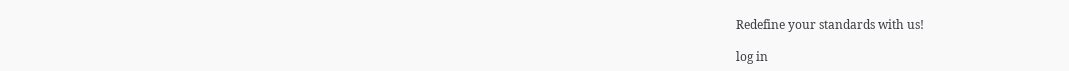Redefine your standards with us!

log in